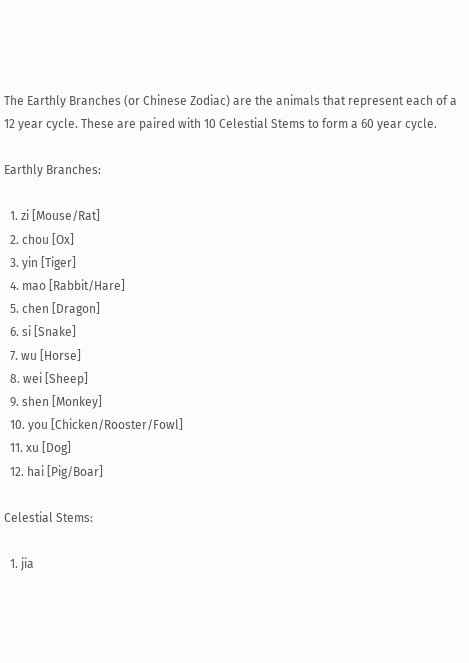The Earthly Branches (or Chinese Zodiac) are the animals that represent each of a 12 year cycle. These are paired with 10 Celestial Stems to form a 60 year cycle.

Earthly Branches:

  1. zi [Mouse/Rat]
  2. chou [Ox]
  3. yin [Tiger]
  4. mao [Rabbit/Hare]
  5. chen [Dragon]
  6. si [Snake]
  7. wu [Horse]
  8. wei [Sheep]
  9. shen [Monkey]
  10. you [Chicken/Rooster/Fowl]
  11. xu [Dog]
  12. hai [Pig/Boar]

Celestial Stems:

  1. jia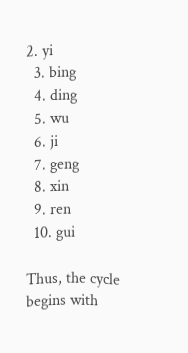2. yi
  3. bing
  4. ding
  5. wu
  6. ji
  7. geng
  8. xin
  9. ren
  10. gui

Thus, the cycle begins with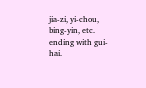jia-zi, yi-chou, bing-yin, etc. ending with gui-hai.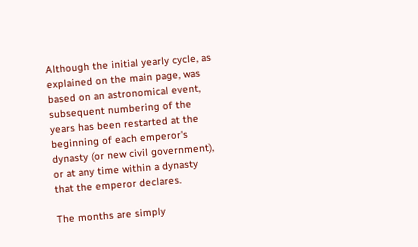Although the initial yearly cycle, as explained on the main page, was based on an astronomical event, subsequent numbering of the years has been restarted at the beginning of each emperor's dynasty (or new civil government), or at any time within a dynasty that the emperor declares.

The months are simply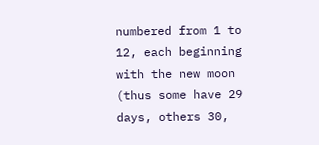numbered from 1 to 12, each beginning with the new moon (thus some have 29 days, others 30,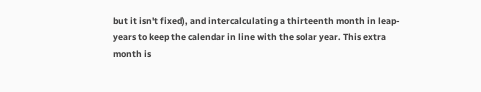but it isn't fixed), and intercalculating a thirteenth month in leap-years to keep the calendar in line with the solar year. This extra month is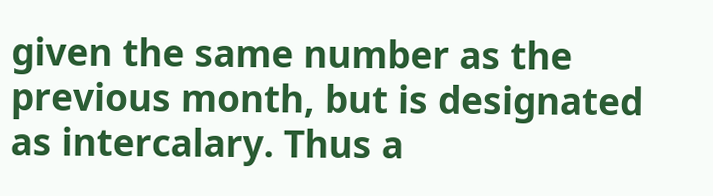given the same number as the previous month, but is designated as intercalary. Thus a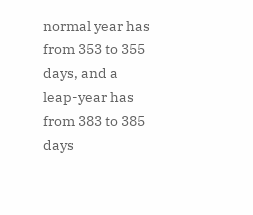normal year has from 353 to 355 days, and a leap-year has from 383 to 385 days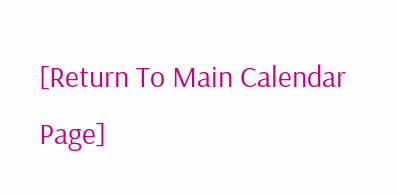[Return To Main Calendar Page]